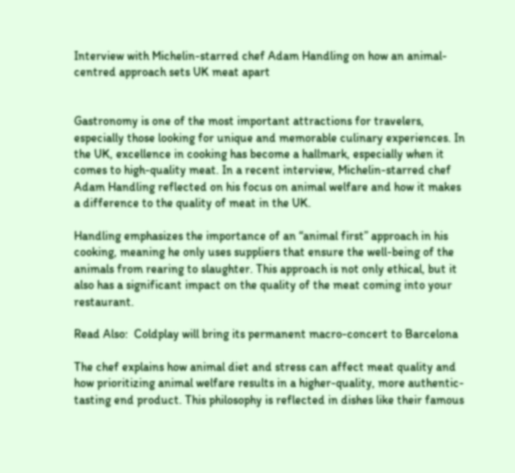Interview with Michelin-starred chef Adam Handling on how an animal-centred approach sets UK meat apart


Gastronomy is one of the most important attractions for travelers, especially those looking for unique and memorable culinary experiences. In the UK, excellence in cooking has become a hallmark, especially when it comes to high-quality meat. In a recent interview, Michelin-starred chef Adam Handling reflected on his focus on animal welfare and how it makes a difference to the quality of meat in the UK.

Handling emphasizes the importance of an “animal first” approach in his cooking, meaning he only uses suppliers that ensure the well-being of the animals from rearing to slaughter. This approach is not only ethical, but it also has a significant impact on the quality of the meat coming into your restaurant.

Read Also:  Coldplay will bring its permanent macro-concert to Barcelona

The chef explains how animal diet and stress can affect meat quality and how prioritizing animal welfare results in a higher-quality, more authentic-tasting end product. This philosophy is reflected in dishes like their famous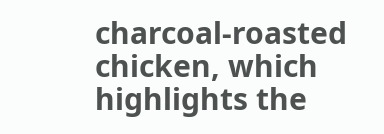charcoal-roasted chicken, which highlights the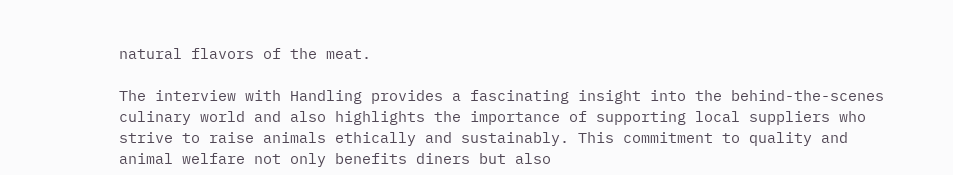natural flavors of the meat.

The interview with Handling provides a fascinating insight into the behind-the-scenes culinary world and also highlights the importance of supporting local suppliers who strive to raise animals ethically and sustainably. This commitment to quality and animal welfare not only benefits diners but also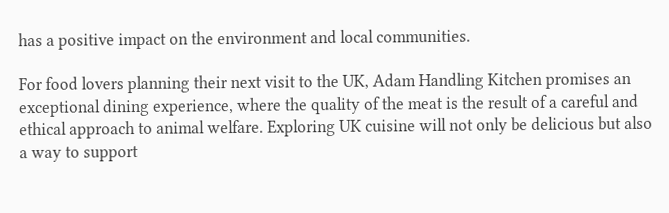has a positive impact on the environment and local communities.

For food lovers planning their next visit to the UK, Adam Handling Kitchen promises an exceptional dining experience, where the quality of the meat is the result of a careful and ethical approach to animal welfare. Exploring UK cuisine will not only be delicious but also a way to support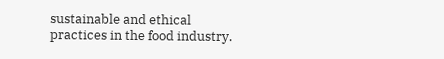sustainable and ethical practices in the food industry.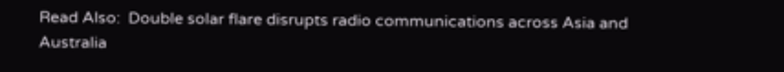Read Also:  Double solar flare disrupts radio communications across Asia and Australia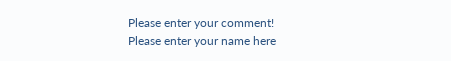Please enter your comment!
Please enter your name here